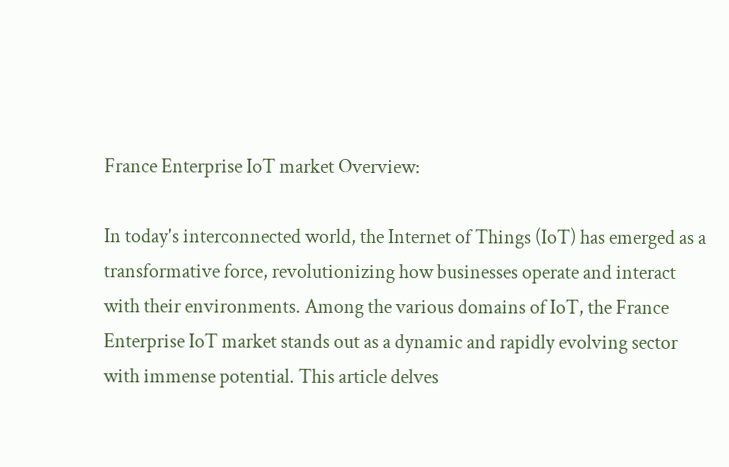France Enterprise IoT market Overview:

In today's interconnected world, the Internet of Things (IoT) has emerged as a transformative force, revolutionizing how businesses operate and interact with their environments. Among the various domains of IoT, the France Enterprise IoT market stands out as a dynamic and rapidly evolving sector with immense potential. This article delves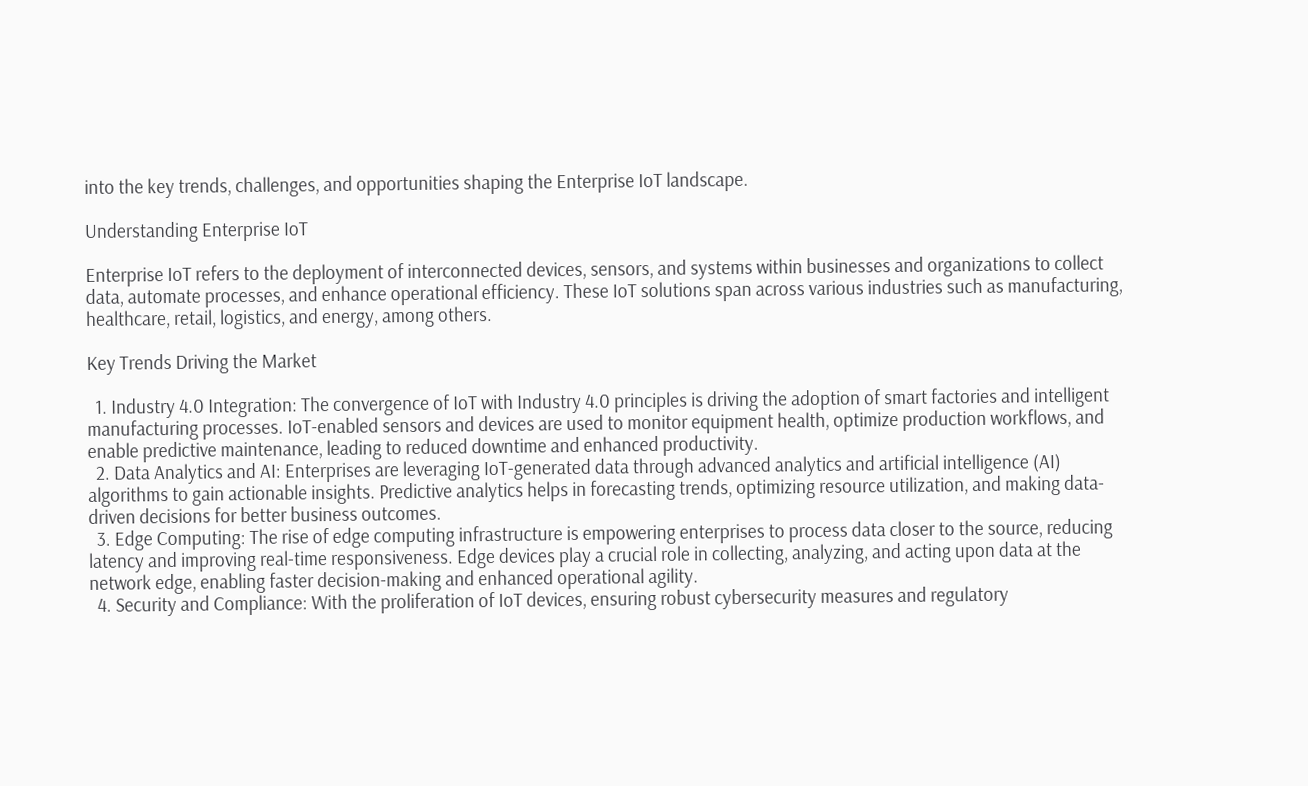into the key trends, challenges, and opportunities shaping the Enterprise IoT landscape.

Understanding Enterprise IoT

Enterprise IoT refers to the deployment of interconnected devices, sensors, and systems within businesses and organizations to collect data, automate processes, and enhance operational efficiency. These IoT solutions span across various industries such as manufacturing, healthcare, retail, logistics, and energy, among others.

Key Trends Driving the Market

  1. Industry 4.0 Integration: The convergence of IoT with Industry 4.0 principles is driving the adoption of smart factories and intelligent manufacturing processes. IoT-enabled sensors and devices are used to monitor equipment health, optimize production workflows, and enable predictive maintenance, leading to reduced downtime and enhanced productivity.
  2. Data Analytics and AI: Enterprises are leveraging IoT-generated data through advanced analytics and artificial intelligence (AI) algorithms to gain actionable insights. Predictive analytics helps in forecasting trends, optimizing resource utilization, and making data-driven decisions for better business outcomes.
  3. Edge Computing: The rise of edge computing infrastructure is empowering enterprises to process data closer to the source, reducing latency and improving real-time responsiveness. Edge devices play a crucial role in collecting, analyzing, and acting upon data at the network edge, enabling faster decision-making and enhanced operational agility.
  4. Security and Compliance: With the proliferation of IoT devices, ensuring robust cybersecurity measures and regulatory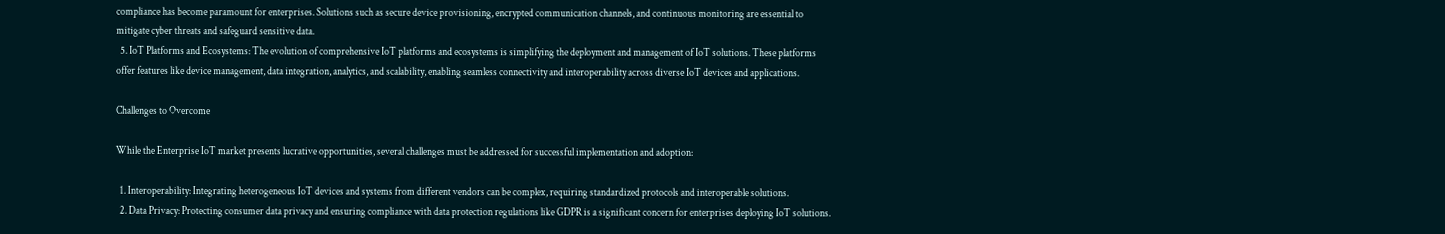compliance has become paramount for enterprises. Solutions such as secure device provisioning, encrypted communication channels, and continuous monitoring are essential to mitigate cyber threats and safeguard sensitive data.
  5. IoT Platforms and Ecosystems: The evolution of comprehensive IoT platforms and ecosystems is simplifying the deployment and management of IoT solutions. These platforms offer features like device management, data integration, analytics, and scalability, enabling seamless connectivity and interoperability across diverse IoT devices and applications.

Challenges to Overcome

While the Enterprise IoT market presents lucrative opportunities, several challenges must be addressed for successful implementation and adoption:

  1. Interoperability: Integrating heterogeneous IoT devices and systems from different vendors can be complex, requiring standardized protocols and interoperable solutions.
  2. Data Privacy: Protecting consumer data privacy and ensuring compliance with data protection regulations like GDPR is a significant concern for enterprises deploying IoT solutions.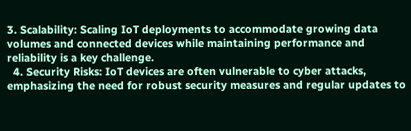3. Scalability: Scaling IoT deployments to accommodate growing data volumes and connected devices while maintaining performance and reliability is a key challenge.
  4. Security Risks: IoT devices are often vulnerable to cyber attacks, emphasizing the need for robust security measures and regular updates to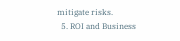mitigate risks.
  5. ROI and Business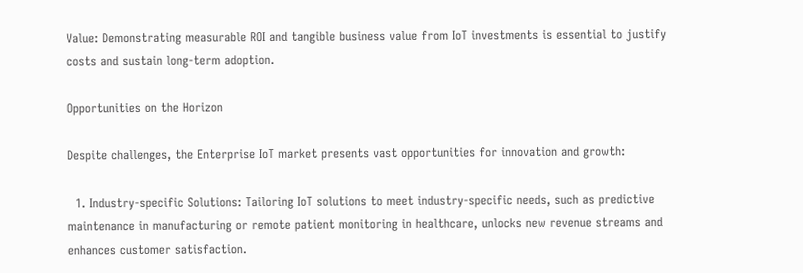Value: Demonstrating measurable ROI and tangible business value from IoT investments is essential to justify costs and sustain long-term adoption.

Opportunities on the Horizon

Despite challenges, the Enterprise IoT market presents vast opportunities for innovation and growth:

  1. Industry-specific Solutions: Tailoring IoT solutions to meet industry-specific needs, such as predictive maintenance in manufacturing or remote patient monitoring in healthcare, unlocks new revenue streams and enhances customer satisfaction.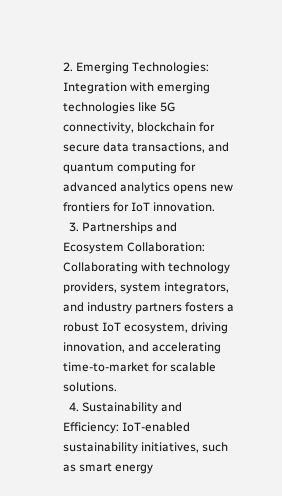2. Emerging Technologies: Integration with emerging technologies like 5G connectivity, blockchain for secure data transactions, and quantum computing for advanced analytics opens new frontiers for IoT innovation.
  3. Partnerships and Ecosystem Collaboration: Collaborating with technology providers, system integrators, and industry partners fosters a robust IoT ecosystem, driving innovation, and accelerating time-to-market for scalable solutions.
  4. Sustainability and Efficiency: IoT-enabled sustainability initiatives, such as smart energy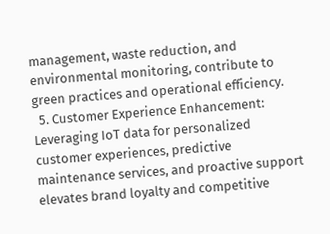management, waste reduction, and environmental monitoring, contribute to green practices and operational efficiency.
  5. Customer Experience Enhancement: Leveraging IoT data for personalized customer experiences, predictive maintenance services, and proactive support elevates brand loyalty and competitive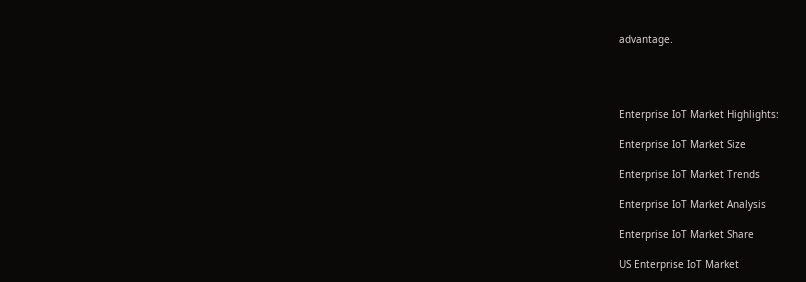advantage.




Enterprise IoT Market Highlights:

Enterprise IoT Market Size

Enterprise IoT Market Trends

Enterprise IoT Market Analysis

Enterprise IoT Market Share

US Enterprise IoT Market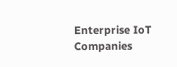Enterprise IoT Companies